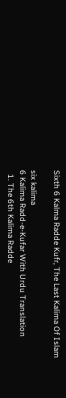Sixth 6 Kalma Radde Kufr, The Last Kalima Of Islam

six kalima
6 Kalima Radd-e-Kufar With Urdu Translation
  1. The 6th Kalima Radde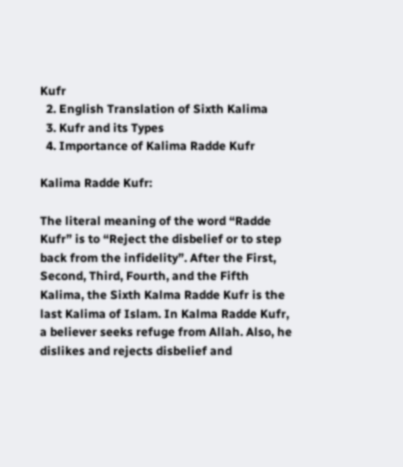Kufr
  2. English Translation of Sixth Kalima
  3. Kufr and its Types
  4. Importance of Kalima Radde Kufr

Kalima Radde Kufr:

The literal meaning of the word “Radde Kufr” is to “Reject the disbelief or to step back from the infidelity”. After the First, Second, Third, Fourth, and the Fifth Kalima, the Sixth Kalma Radde Kufr is the last Kalima of Islam. In Kalma Radde Kufr, a believer seeks refuge from Allah. Also, he dislikes and rejects disbelief and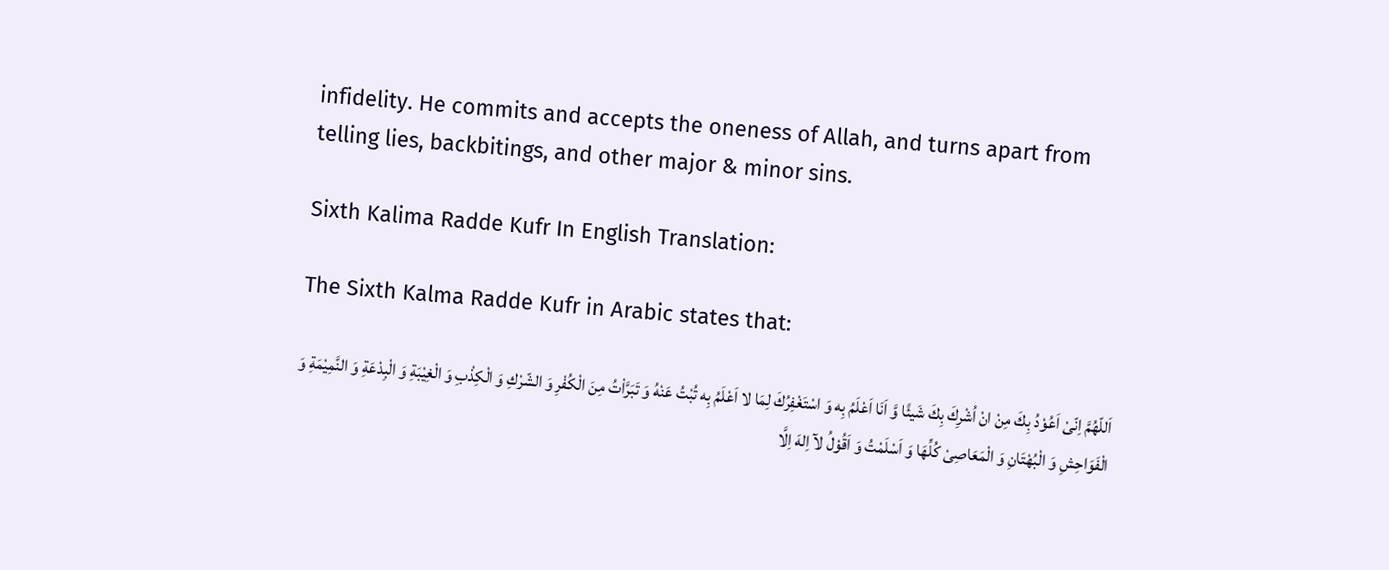infidelity. He commits and accepts the oneness of Allah, and turns apart from telling lies, backbitings, and other major & minor sins.

Sixth Kalima Radde Kufr In English Translation:

The Sixth Kalma Radde Kufr in Arabic states that:

اَللّهُمَّ اِنّىْ اَعُوْدُ بِكَ مِنْ انْ اُشْرِكَ بِكَ شَيئًا وَّ اَنَا اَعْلَمُ بِه وَ اسْتَغْفِرُكَ لِمَا لا اَعْلَمُ بِه تُبْتُ عَنْهُ وَ تَبَرَّاْتُ مِنَ الْكُفْرِ وَ الشّرْكِ وَ الْكِذْبِ وَ الْغِيْبَةِ وَ الْبِدْعَةِ وَ النَّمِيْمَةِ وَ الْفَوَاحِشِ وَ الْبُهْتَانِ وَ الْمَعَاصِىْ كُلِّهَا وَ اَسْلَمْتُ وَ اَقُوْلُ لآ اِلهَ اِلَّا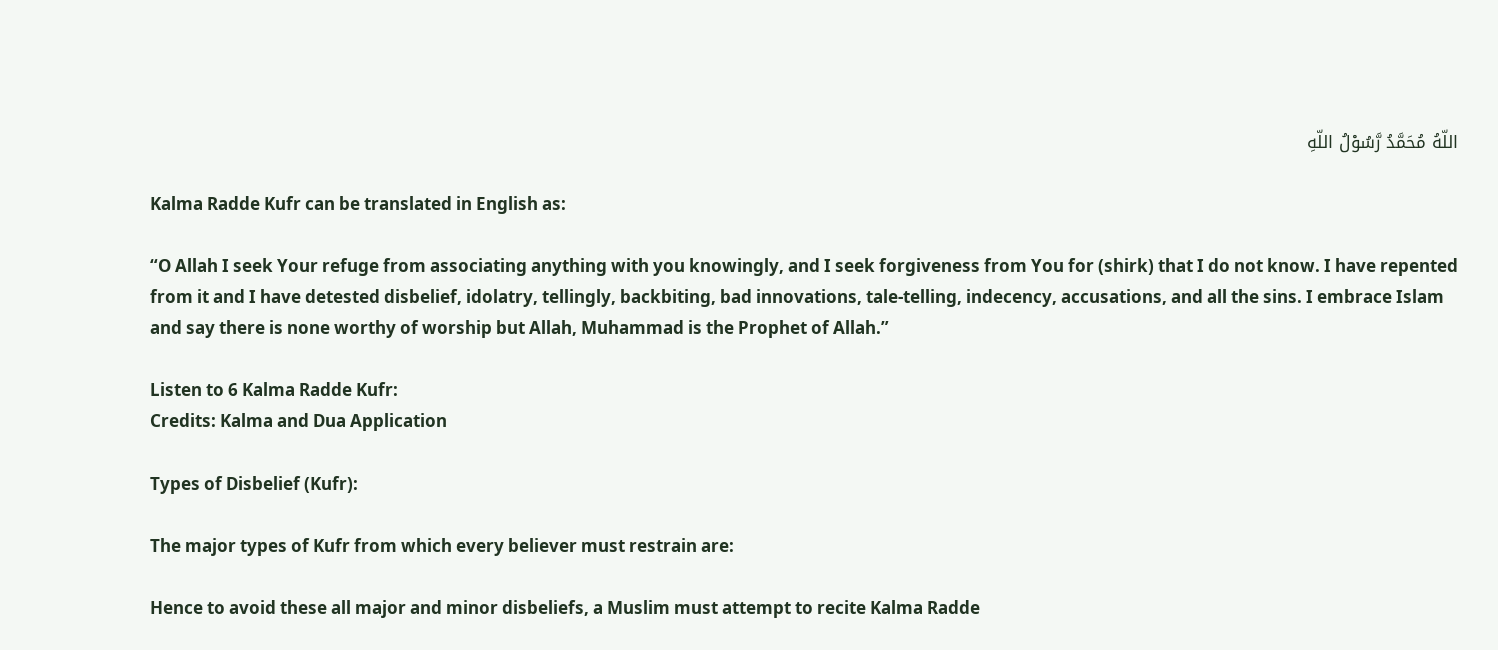اللّهُ مُحَمَّدُ رَّسُوْلُ اللّهِ

Kalma Radde Kufr can be translated in English as:

“O Allah I seek Your refuge from associating anything with you knowingly, and I seek forgiveness from You for (shirk) that I do not know. I have repented from it and I have detested disbelief, idolatry, tellingly, backbiting, bad innovations, tale-telling, indecency, accusations, and all the sins. I embrace Islam and say there is none worthy of worship but Allah, Muhammad is the Prophet of Allah.”

Listen to 6 Kalma Radde Kufr:
Credits: Kalma and Dua Application

Types of Disbelief (Kufr):

The major types of Kufr from which every believer must restrain are:

Hence to avoid these all major and minor disbeliefs, a Muslim must attempt to recite Kalma Radde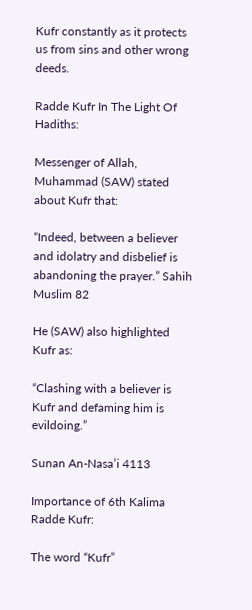Kufr constantly as it protects us from sins and other wrong deeds.

Radde Kufr In The Light Of Hadiths:

Messenger of Allah, Muhammad (SAW) stated about Kufr that:

“Indeed, between a believer and idolatry and disbelief is abandoning the prayer.” Sahih Muslim 82

He (SAW) also highlighted Kufr as:

“Clashing with a believer is Kufr and defaming him is evildoing.”

Sunan An-Nasa’i 4113

Importance of 6th Kalima Radde Kufr:

The word “Kufr”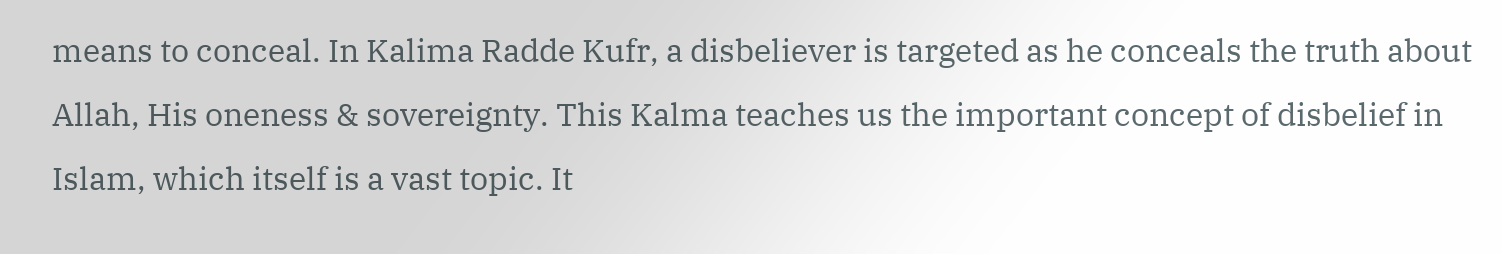means to conceal. In Kalima Radde Kufr, a disbeliever is targeted as he conceals the truth about Allah, His oneness & sovereignty. This Kalma teaches us the important concept of disbelief in Islam, which itself is a vast topic. It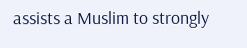assists a Muslim to strongly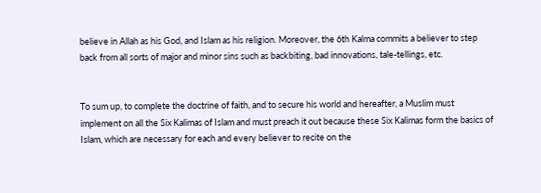believe in Allah as his God, and Islam as his religion. Moreover, the 6th Kalma commits a believer to step back from all sorts of major and minor sins such as backbiting, bad innovations, tale-tellings, etc.


To sum up, to complete the doctrine of faith, and to secure his world and hereafter, a Muslim must implement on all the Six Kalimas of Islam and must preach it out because these Six Kalimas form the basics of Islam, which are necessary for each and every believer to recite on the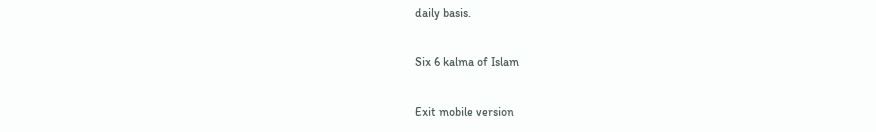daily basis.

Six 6 kalma of Islam

Exit mobile version